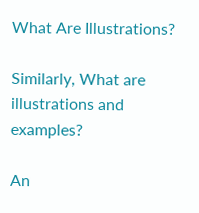What Are Illustrations?

Similarly, What are illustrations and examples?

An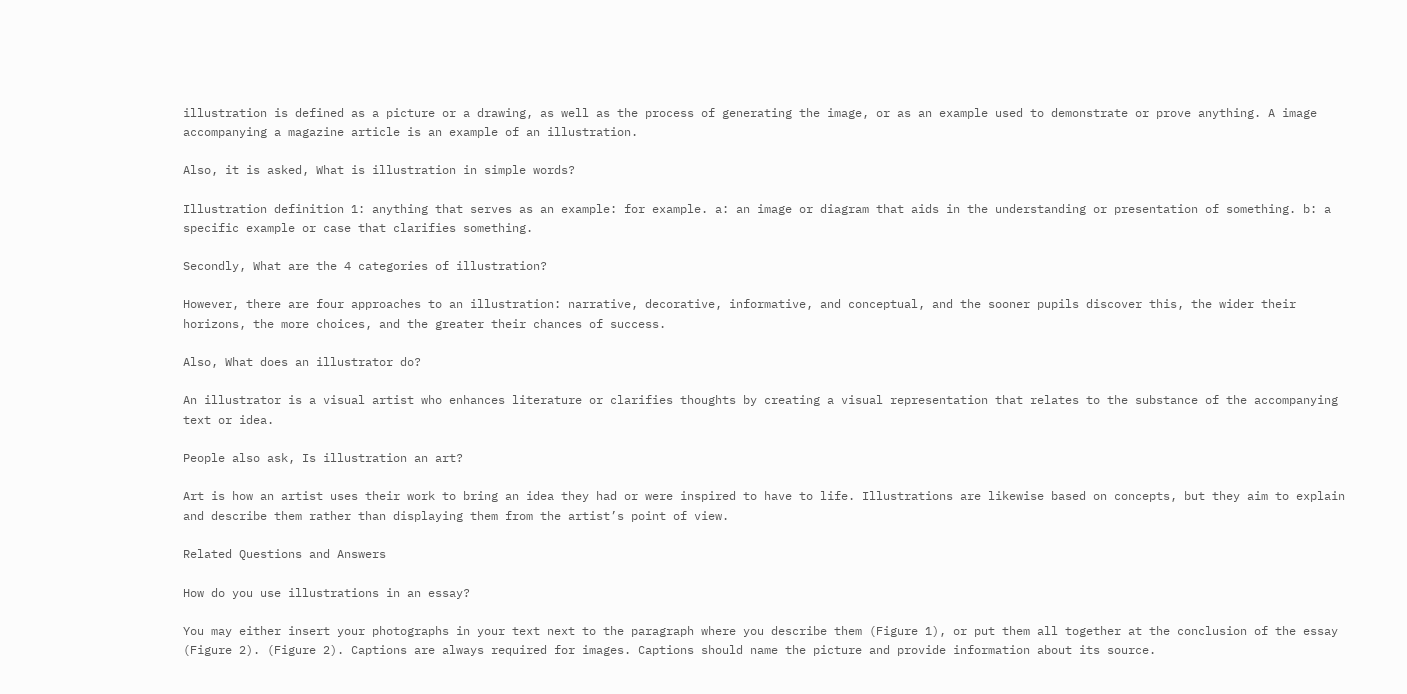illustration is defined as a picture or a drawing, as well as the process of generating the image, or as an example used to demonstrate or prove anything. A image accompanying a magazine article is an example of an illustration.

Also, it is asked, What is illustration in simple words?

Illustration definition 1: anything that serves as an example: for example. a: an image or diagram that aids in the understanding or presentation of something. b: a specific example or case that clarifies something.

Secondly, What are the 4 categories of illustration?

However, there are four approaches to an illustration: narrative, decorative, informative, and conceptual, and the sooner pupils discover this, the wider their horizons, the more choices, and the greater their chances of success.

Also, What does an illustrator do?

An illustrator is a visual artist who enhances literature or clarifies thoughts by creating a visual representation that relates to the substance of the accompanying text or idea.

People also ask, Is illustration an art?

Art is how an artist uses their work to bring an idea they had or were inspired to have to life. Illustrations are likewise based on concepts, but they aim to explain and describe them rather than displaying them from the artist’s point of view.

Related Questions and Answers

How do you use illustrations in an essay?

You may either insert your photographs in your text next to the paragraph where you describe them (Figure 1), or put them all together at the conclusion of the essay (Figure 2). (Figure 2). Captions are always required for images. Captions should name the picture and provide information about its source.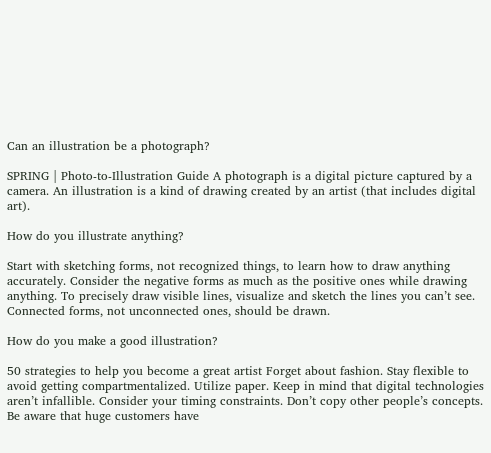Can an illustration be a photograph?

SPRING | Photo-to-Illustration Guide A photograph is a digital picture captured by a camera. An illustration is a kind of drawing created by an artist (that includes digital art).

How do you illustrate anything?

Start with sketching forms, not recognized things, to learn how to draw anything accurately. Consider the negative forms as much as the positive ones while drawing anything. To precisely draw visible lines, visualize and sketch the lines you can’t see. Connected forms, not unconnected ones, should be drawn.

How do you make a good illustration?

50 strategies to help you become a great artist Forget about fashion. Stay flexible to avoid getting compartmentalized. Utilize paper. Keep in mind that digital technologies aren’t infallible. Consider your timing constraints. Don’t copy other people’s concepts. Be aware that huge customers have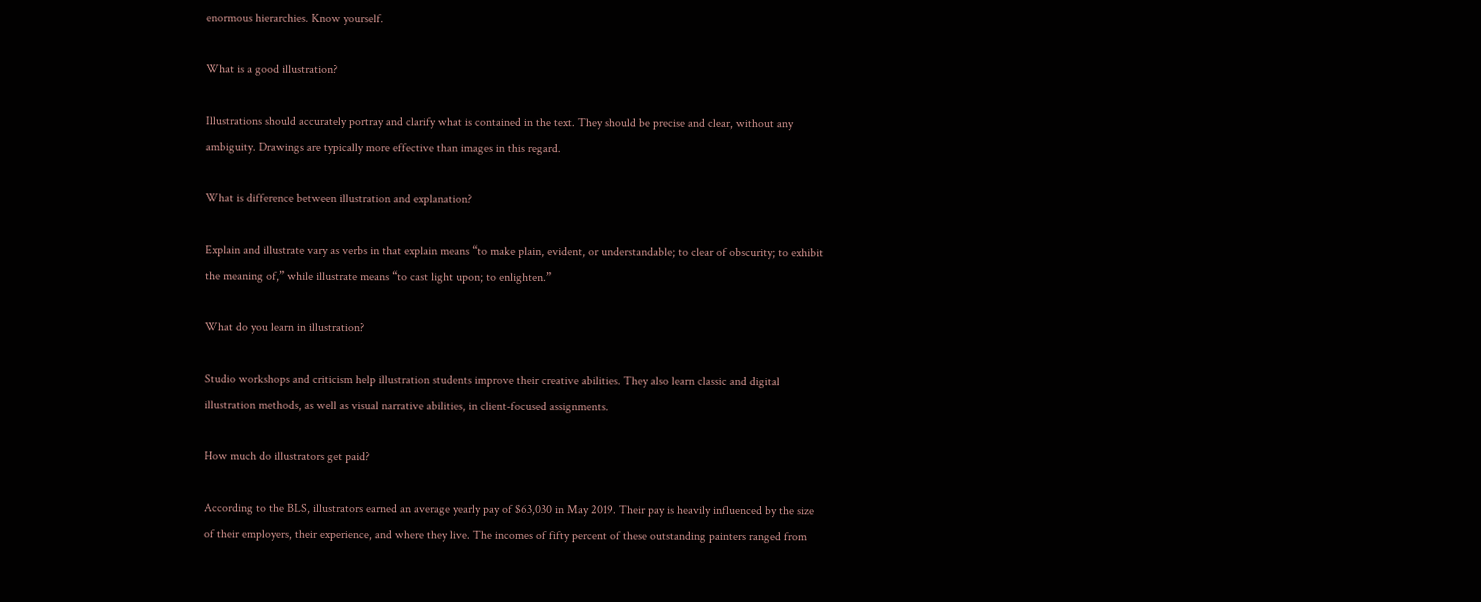enormous hierarchies. Know yourself.

What is a good illustration?

Illustrations should accurately portray and clarify what is contained in the text. They should be precise and clear, without any ambiguity. Drawings are typically more effective than images in this regard.

What is difference between illustration and explanation?

Explain and illustrate vary as verbs in that explain means “to make plain, evident, or understandable; to clear of obscurity; to exhibit the meaning of,” while illustrate means “to cast light upon; to enlighten.”

What do you learn in illustration?

Studio workshops and criticism help illustration students improve their creative abilities. They also learn classic and digital illustration methods, as well as visual narrative abilities, in client-focused assignments.

How much do illustrators get paid?

According to the BLS, illustrators earned an average yearly pay of $63,030 in May 2019. Their pay is heavily influenced by the size of their employers, their experience, and where they live. The incomes of fifty percent of these outstanding painters ranged from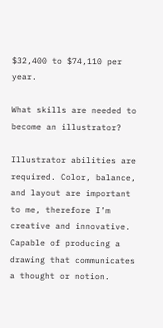$32,400 to $74,110 per year.

What skills are needed to become an illustrator?

Illustrator abilities are required. Color, balance, and layout are important to me, therefore I’m creative and innovative. Capable of producing a drawing that communicates a thought or notion.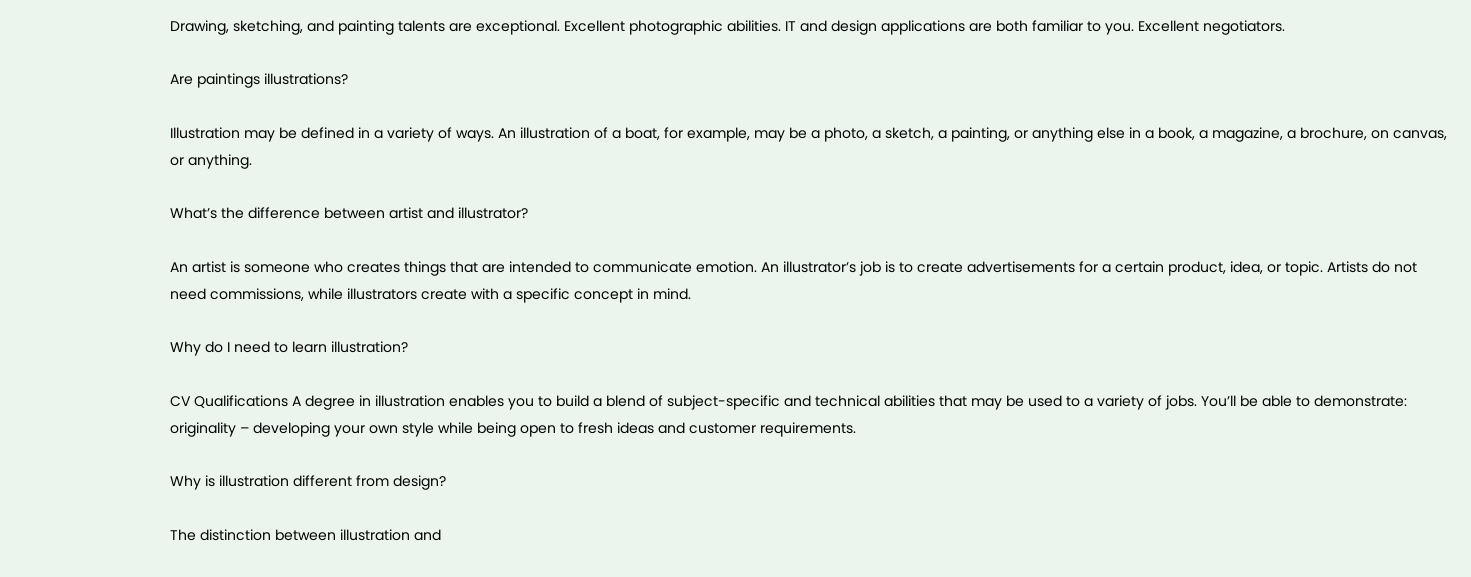Drawing, sketching, and painting talents are exceptional. Excellent photographic abilities. IT and design applications are both familiar to you. Excellent negotiators.

Are paintings illustrations?

Illustration may be defined in a variety of ways. An illustration of a boat, for example, may be a photo, a sketch, a painting, or anything else in a book, a magazine, a brochure, on canvas, or anything.

What’s the difference between artist and illustrator?

An artist is someone who creates things that are intended to communicate emotion. An illustrator’s job is to create advertisements for a certain product, idea, or topic. Artists do not need commissions, while illustrators create with a specific concept in mind.

Why do I need to learn illustration?

CV Qualifications A degree in illustration enables you to build a blend of subject-specific and technical abilities that may be used to a variety of jobs. You’ll be able to demonstrate: originality – developing your own style while being open to fresh ideas and customer requirements.

Why is illustration different from design?

The distinction between illustration and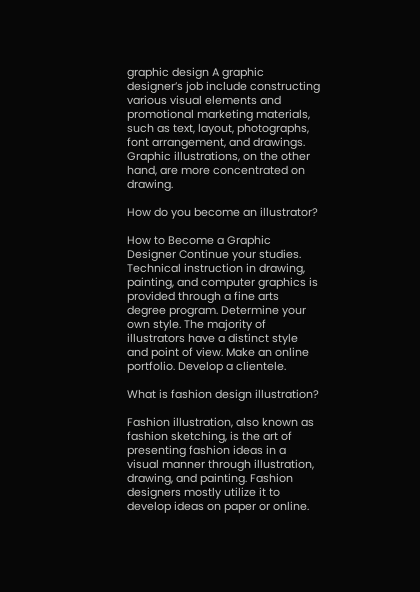graphic design A graphic designer’s job include constructing various visual elements and promotional marketing materials, such as text, layout, photographs, font arrangement, and drawings. Graphic illustrations, on the other hand, are more concentrated on drawing.

How do you become an illustrator?

How to Become a Graphic Designer Continue your studies. Technical instruction in drawing, painting, and computer graphics is provided through a fine arts degree program. Determine your own style. The majority of illustrators have a distinct style and point of view. Make an online portfolio. Develop a clientele.

What is fashion design illustration?

Fashion illustration, also known as fashion sketching, is the art of presenting fashion ideas in a visual manner through illustration, drawing, and painting. Fashion designers mostly utilize it to develop ideas on paper or online.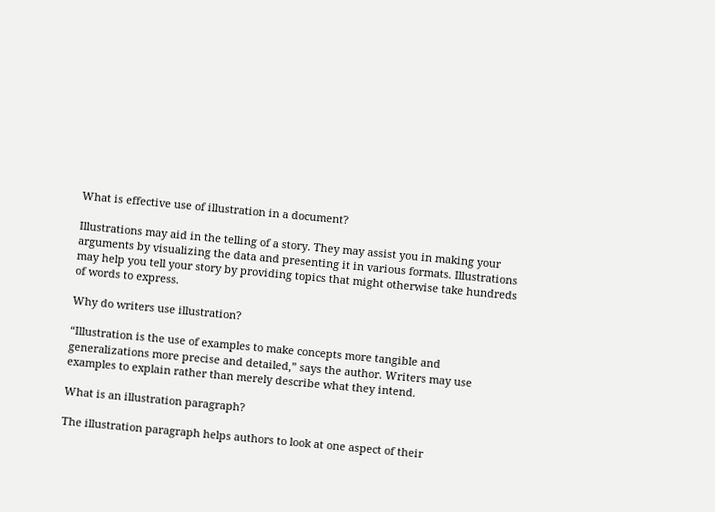What is effective use of illustration in a document?

Illustrations may aid in the telling of a story. They may assist you in making your arguments by visualizing the data and presenting it in various formats. Illustrations may help you tell your story by providing topics that might otherwise take hundreds of words to express.

Why do writers use illustration?

“Illustration is the use of examples to make concepts more tangible and generalizations more precise and detailed,” says the author. Writers may use examples to explain rather than merely describe what they intend.

What is an illustration paragraph?

The illustration paragraph helps authors to look at one aspect of their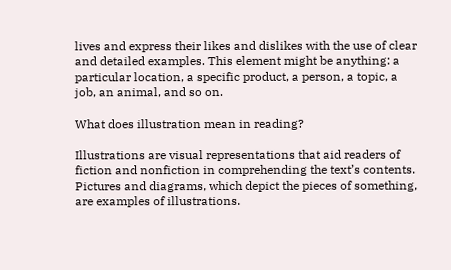lives and express their likes and dislikes with the use of clear and detailed examples. This element might be anything: a particular location, a specific product, a person, a topic, a job, an animal, and so on.

What does illustration mean in reading?

Illustrations are visual representations that aid readers of fiction and nonfiction in comprehending the text’s contents. Pictures and diagrams, which depict the pieces of something, are examples of illustrations.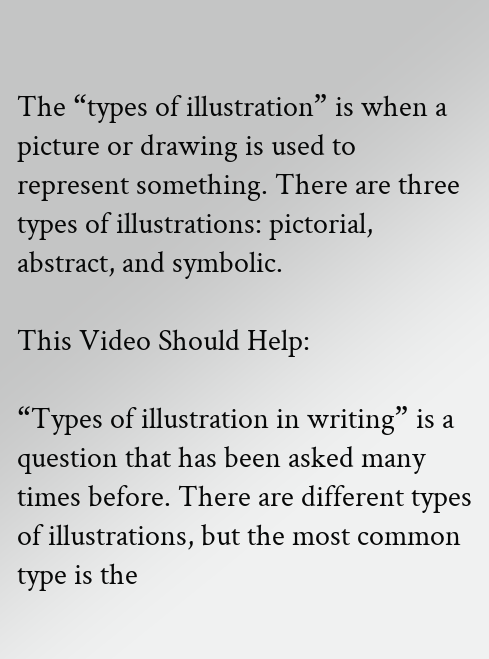The “types of illustration” is when a picture or drawing is used to represent something. There are three types of illustrations: pictorial, abstract, and symbolic.

This Video Should Help:

“Types of illustration in writing” is a question that has been asked many times before. There are different types of illustrations, but the most common type is the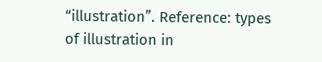“illustration”. Reference: types of illustration in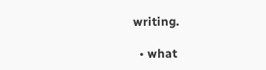writing.

  • what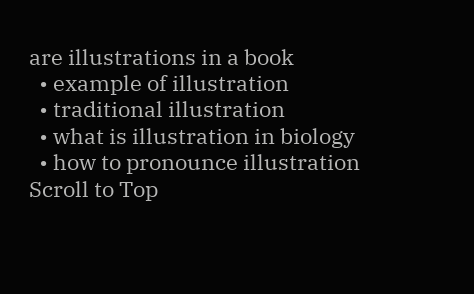are illustrations in a book
  • example of illustration
  • traditional illustration
  • what is illustration in biology
  • how to pronounce illustration
Scroll to Top